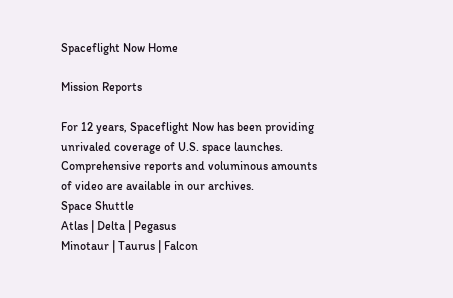Spaceflight Now Home

Mission Reports

For 12 years, Spaceflight Now has been providing unrivaled coverage of U.S. space launches. Comprehensive reports and voluminous amounts of video are available in our archives.
Space Shuttle
Atlas | Delta | Pegasus
Minotaur | Taurus | Falcon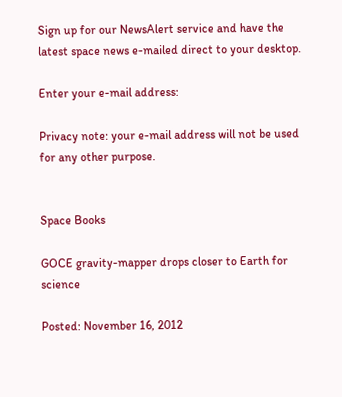Sign up for our NewsAlert service and have the latest space news e-mailed direct to your desktop.

Enter your e-mail address:

Privacy note: your e-mail address will not be used for any other purpose.


Space Books

GOCE gravity-mapper drops closer to Earth for science

Posted: November 16, 2012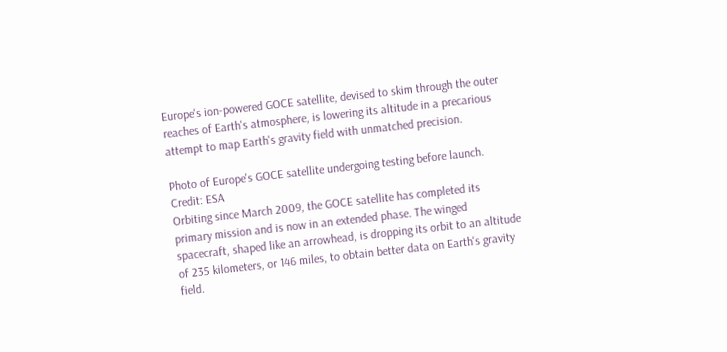Europe's ion-powered GOCE satellite, devised to skim through the outer reaches of Earth's atmosphere, is lowering its altitude in a precarious attempt to map Earth's gravity field with unmatched precision.

Photo of Europe's GOCE satellite undergoing testing before launch. Credit: ESA
Orbiting since March 2009, the GOCE satellite has completed its primary mission and is now in an extended phase. The winged spacecraft, shaped like an arrowhead, is dropping its orbit to an altitude of 235 kilometers, or 146 miles, to obtain better data on Earth's gravity field.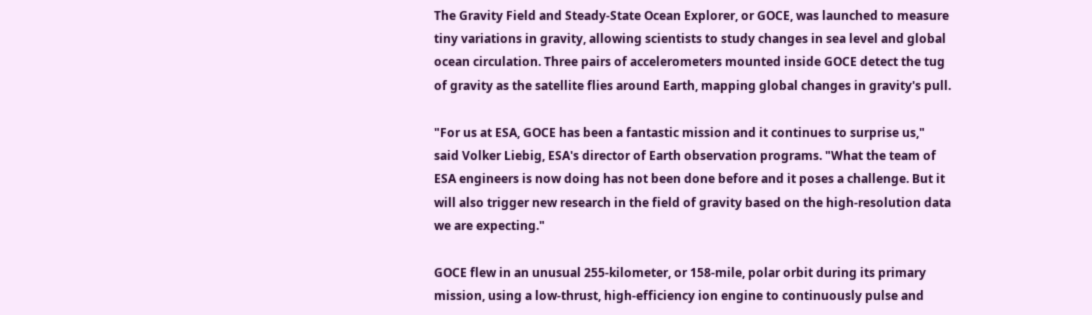The Gravity Field and Steady-State Ocean Explorer, or GOCE, was launched to measure tiny variations in gravity, allowing scientists to study changes in sea level and global ocean circulation. Three pairs of accelerometers mounted inside GOCE detect the tug of gravity as the satellite flies around Earth, mapping global changes in gravity's pull.

"For us at ESA, GOCE has been a fantastic mission and it continues to surprise us," said Volker Liebig, ESA's director of Earth observation programs. "What the team of ESA engineers is now doing has not been done before and it poses a challenge. But it will also trigger new research in the field of gravity based on the high-resolution data we are expecting."

GOCE flew in an unusual 255-kilometer, or 158-mile, polar orbit during its primary mission, using a low-thrust, high-efficiency ion engine to continuously pulse and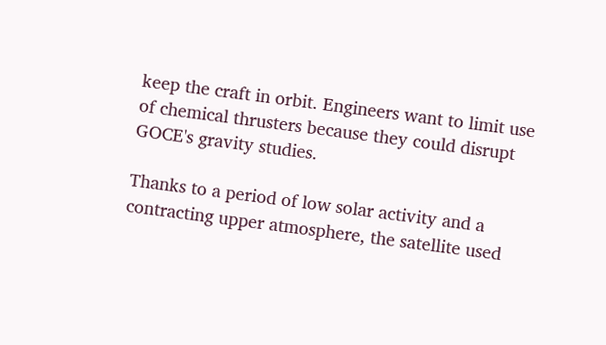keep the craft in orbit. Engineers want to limit use of chemical thrusters because they could disrupt GOCE's gravity studies.

Thanks to a period of low solar activity and a contracting upper atmosphere, the satellite used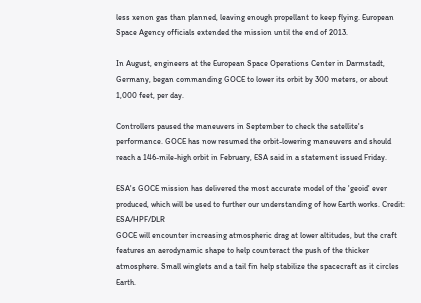less xenon gas than planned, leaving enough propellant to keep flying. European Space Agency officials extended the mission until the end of 2013.

In August, engineers at the European Space Operations Center in Darmstadt, Germany, began commanding GOCE to lower its orbit by 300 meters, or about 1,000 feet, per day.

Controllers paused the maneuvers in September to check the satellite's performance. GOCE has now resumed the orbit-lowering maneuvers and should reach a 146-mile-high orbit in February, ESA said in a statement issued Friday.

ESA's GOCE mission has delivered the most accurate model of the 'geoid' ever produced, which will be used to further our understanding of how Earth works. Credit: ESA/HPF/DLR
GOCE will encounter increasing atmospheric drag at lower altitudes, but the craft features an aerodynamic shape to help counteract the push of the thicker atmosphere. Small winglets and a tail fin help stabilize the spacecraft as it circles Earth.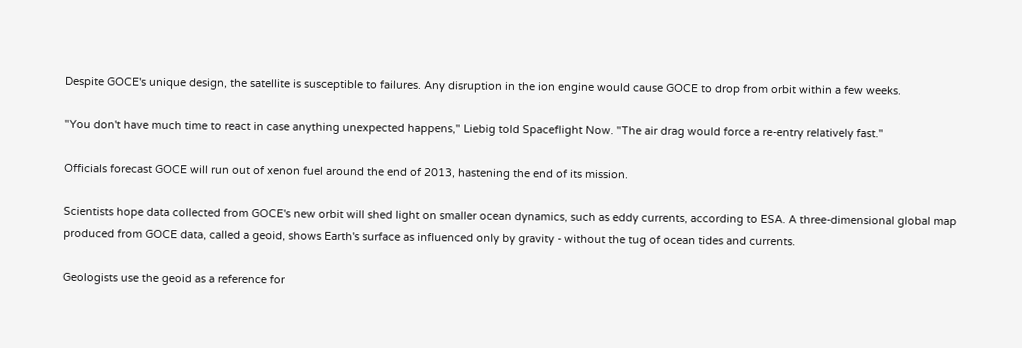Despite GOCE's unique design, the satellite is susceptible to failures. Any disruption in the ion engine would cause GOCE to drop from orbit within a few weeks.

"You don't have much time to react in case anything unexpected happens," Liebig told Spaceflight Now. "The air drag would force a re-entry relatively fast."

Officials forecast GOCE will run out of xenon fuel around the end of 2013, hastening the end of its mission.

Scientists hope data collected from GOCE's new orbit will shed light on smaller ocean dynamics, such as eddy currents, according to ESA. A three-dimensional global map produced from GOCE data, called a geoid, shows Earth's surface as influenced only by gravity - without the tug of ocean tides and currents.

Geologists use the geoid as a reference for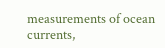measurements of ocean currents,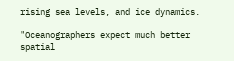rising sea levels, and ice dynamics.

"Oceanographers expect much better spatial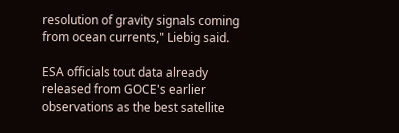resolution of gravity signals coming from ocean currents," Liebig said.

ESA officials tout data already released from GOCE's earlier observations as the best satellite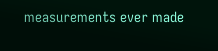measurements ever made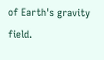of Earth's gravity field.